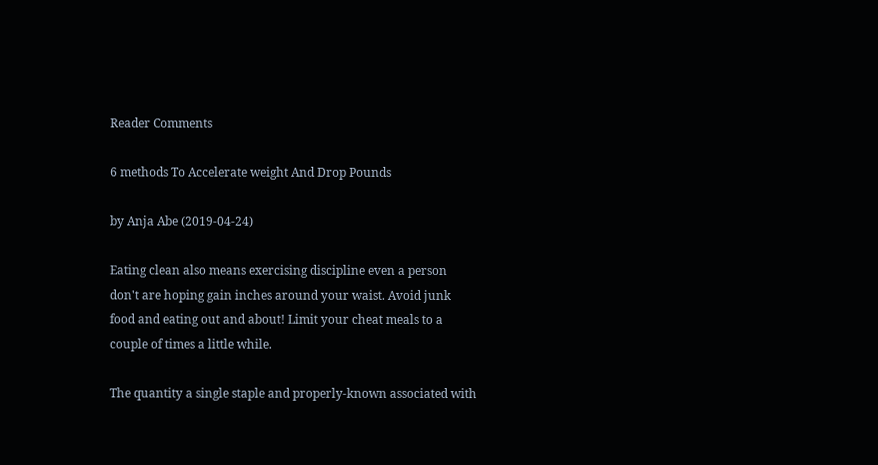Reader Comments

6 methods To Accelerate weight And Drop Pounds

by Anja Abe (2019-04-24)

Eating clean also means exercising discipline even a person don't are hoping gain inches around your waist. Avoid junk food and eating out and about! Limit your cheat meals to a couple of times a little while.

The quantity a single staple and properly-known associated with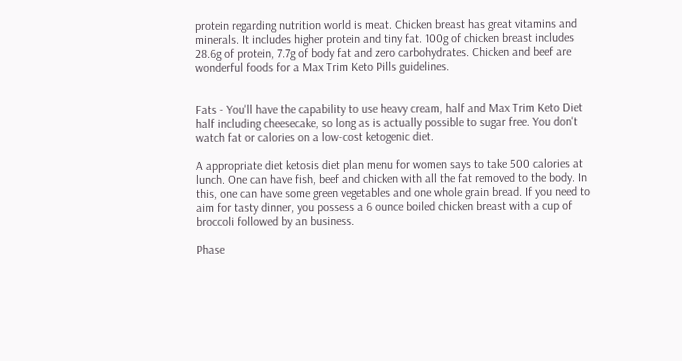protein regarding nutrition world is meat. Chicken breast has great vitamins and minerals. It includes higher protein and tiny fat. 100g of chicken breast includes 28.6g of protein, 7.7g of body fat and zero carbohydrates. Chicken and beef are wonderful foods for a Max Trim Keto Pills guidelines.


Fats - You'll have the capability to use heavy cream, half and Max Trim Keto Diet half including cheesecake, so long as is actually possible to sugar free. You don't watch fat or calories on a low-cost ketogenic diet.

A appropriate diet ketosis diet plan menu for women says to take 500 calories at lunch. One can have fish, beef and chicken with all the fat removed to the body. In this, one can have some green vegetables and one whole grain bread. If you need to aim for tasty dinner, you possess a 6 ounce boiled chicken breast with a cup of broccoli followed by an business.

Phase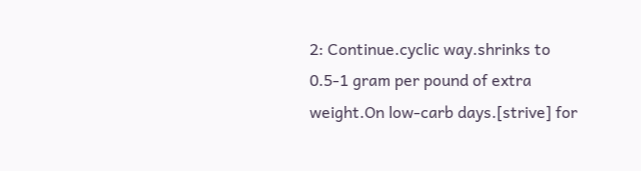2: Continue.cyclic way.shrinks to 0.5-1 gram per pound of extra weight.On low-carb days.[strive] for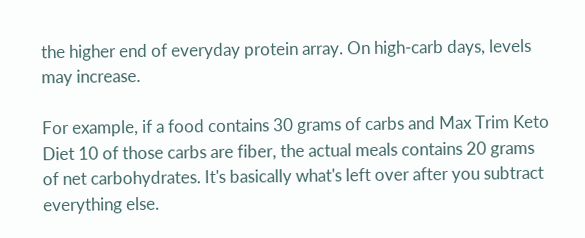the higher end of everyday protein array. On high-carb days, levels may increase.

For example, if a food contains 30 grams of carbs and Max Trim Keto Diet 10 of those carbs are fiber, the actual meals contains 20 grams of net carbohydrates. It's basically what's left over after you subtract everything else.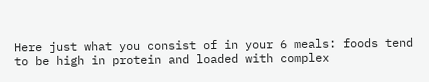Here just what you consist of in your 6 meals: foods tend to be high in protein and loaded with complex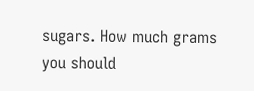sugars. How much grams you should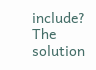include? The solution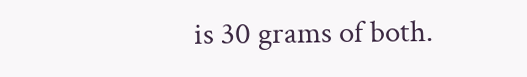is 30 grams of both.